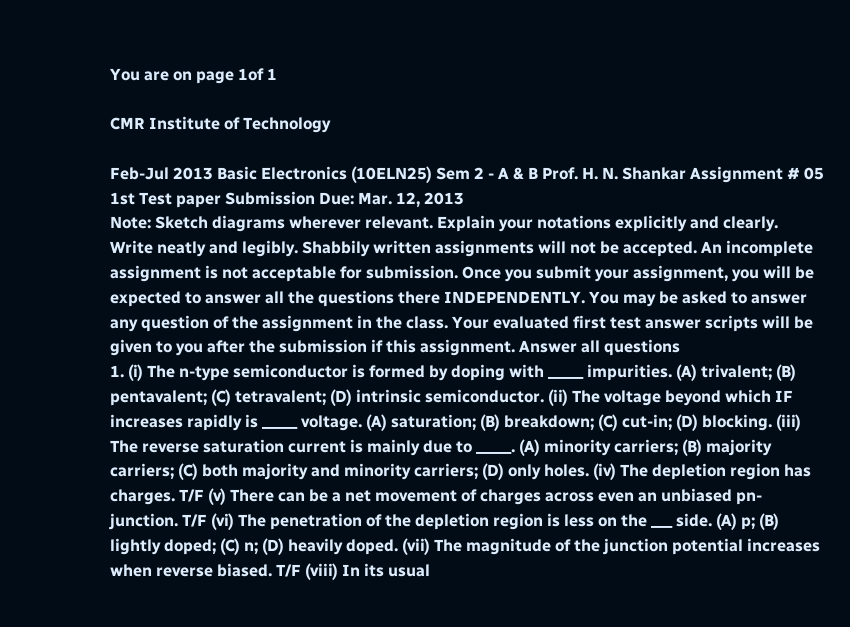You are on page 1of 1

CMR Institute of Technology

Feb-Jul 2013 Basic Electronics (10ELN25) Sem 2 - A & B Prof. H. N. Shankar Assignment # 05 1st Test paper Submission Due: Mar. 12, 2013
Note: Sketch diagrams wherever relevant. Explain your notations explicitly and clearly. Write neatly and legibly. Shabbily written assignments will not be accepted. An incomplete assignment is not acceptable for submission. Once you submit your assignment, you will be expected to answer all the questions there INDEPENDENTLY. You may be asked to answer any question of the assignment in the class. Your evaluated first test answer scripts will be given to you after the submission if this assignment. Answer all questions
1. (i) The n-type semiconductor is formed by doping with _____ impurities. (A) trivalent; (B) pentavalent; (C) tetravalent; (D) intrinsic semiconductor. (ii) The voltage beyond which IF increases rapidly is _____ voltage. (A) saturation; (B) breakdown; (C) cut-in; (D) blocking. (iii) The reverse saturation current is mainly due to _____. (A) minority carriers; (B) majority carriers; (C) both majority and minority carriers; (D) only holes. (iv) The depletion region has charges. T/F (v) There can be a net movement of charges across even an unbiased pn-junction. T/F (vi) The penetration of the depletion region is less on the ___ side. (A) p; (B) lightly doped; (C) n; (D) heavily doped. (vii) The magnitude of the junction potential increases when reverse biased. T/F (viii) In its usual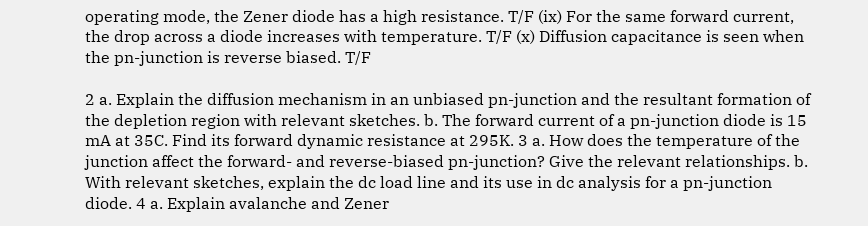operating mode, the Zener diode has a high resistance. T/F (ix) For the same forward current, the drop across a diode increases with temperature. T/F (x) Diffusion capacitance is seen when the pn-junction is reverse biased. T/F

2 a. Explain the diffusion mechanism in an unbiased pn-junction and the resultant formation of the depletion region with relevant sketches. b. The forward current of a pn-junction diode is 15 mA at 35C. Find its forward dynamic resistance at 295K. 3 a. How does the temperature of the junction affect the forward- and reverse-biased pn-junction? Give the relevant relationships. b. With relevant sketches, explain the dc load line and its use in dc analysis for a pn-junction diode. 4 a. Explain avalanche and Zener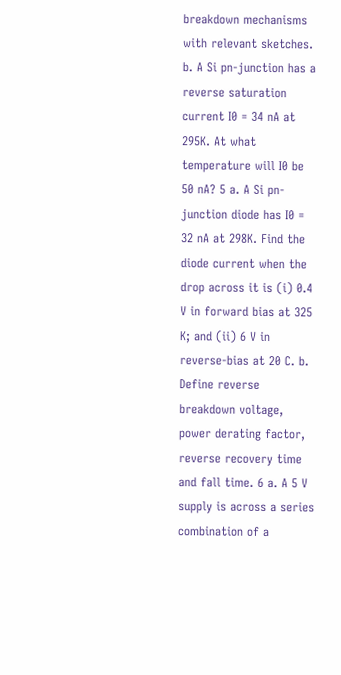breakdown mechanisms with relevant sketches. b. A Si pn-junction has a reverse saturation current I0 = 34 nA at 295K. At what temperature will I0 be 50 nA? 5 a. A Si pn-junction diode has I0 = 32 nA at 298K. Find the diode current when the drop across it is (i) 0.4 V in forward bias at 325 K; and (ii) 6 V in reverse-bias at 20 C. b. Define reverse breakdown voltage, power derating factor, reverse recovery time and fall time. 6 a. A 5 V supply is across a series combination of a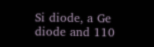Si diode, a Ge diode and 110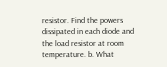resistor. Find the powers dissipated in each diode and the load resistor at room temperature. b. What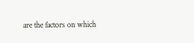are the factors on which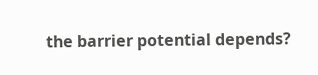the barrier potential depends?